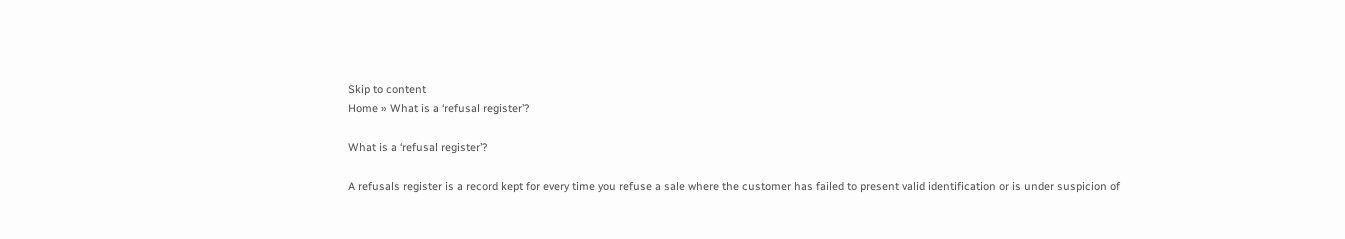Skip to content
Home » What is a ‘refusal register’?

What is a ‘refusal register’?

A refusals register is a record kept for every time you refuse a sale where the customer has failed to present valid identification or is under suspicion of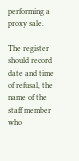performing a proxy sale.

The register should record date and time of refusal, the name of the staff member who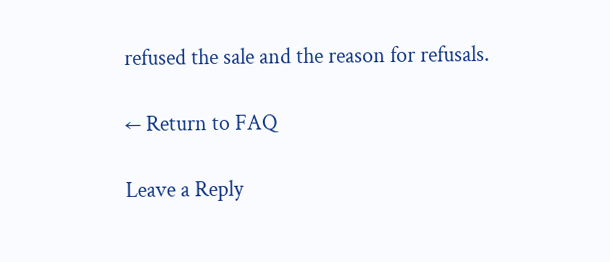refused the sale and the reason for refusals.

← Return to FAQ

Leave a Reply